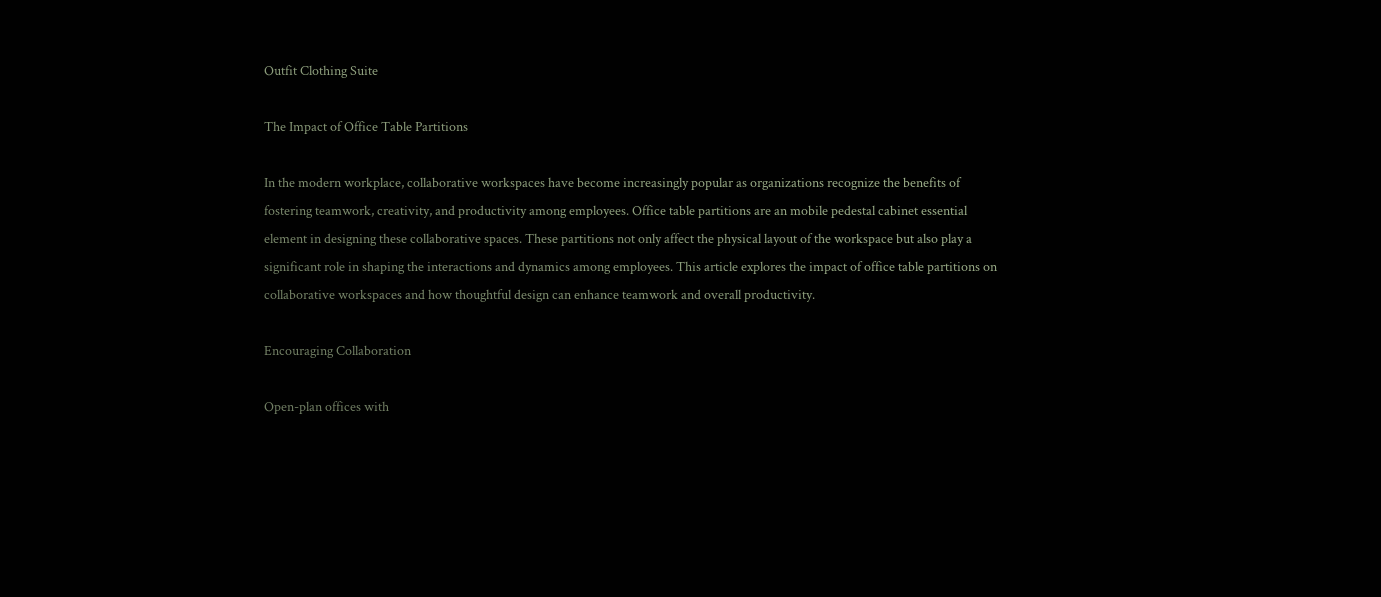Outfit Clothing Suite

The Impact of Office Table Partitions

In the modern workplace, collaborative workspaces have become increasingly popular as organizations recognize the benefits of fostering teamwork, creativity, and productivity among employees. Office table partitions are an mobile pedestal cabinet essential element in designing these collaborative spaces. These partitions not only affect the physical layout of the workspace but also play a significant role in shaping the interactions and dynamics among employees. This article explores the impact of office table partitions on collaborative workspaces and how thoughtful design can enhance teamwork and overall productivity.

Encouraging Collaboration

Open-plan offices with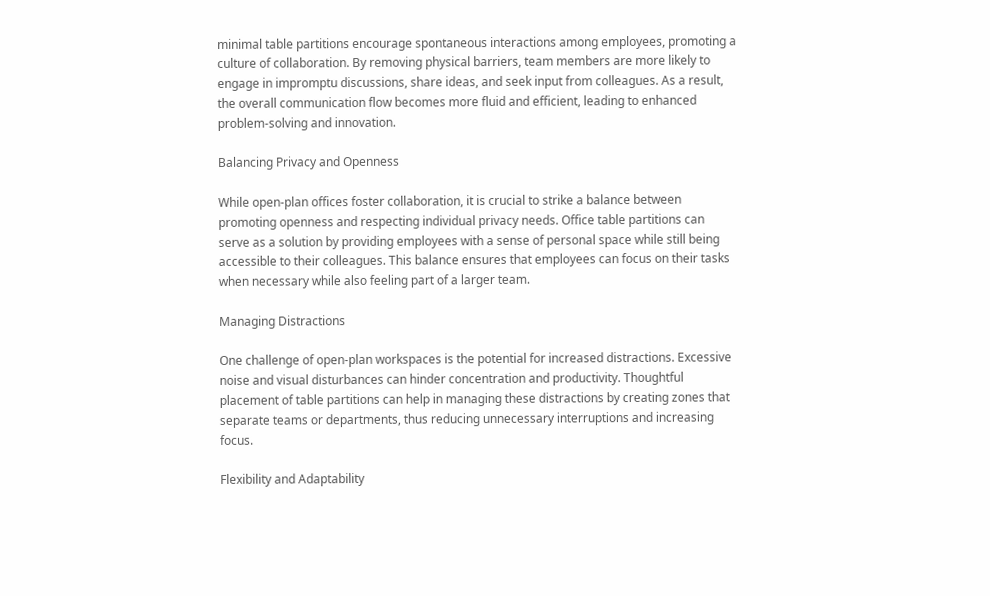minimal table partitions encourage spontaneous interactions among employees, promoting a culture of collaboration. By removing physical barriers, team members are more likely to engage in impromptu discussions, share ideas, and seek input from colleagues. As a result, the overall communication flow becomes more fluid and efficient, leading to enhanced problem-solving and innovation.

Balancing Privacy and Openness

While open-plan offices foster collaboration, it is crucial to strike a balance between promoting openness and respecting individual privacy needs. Office table partitions can serve as a solution by providing employees with a sense of personal space while still being accessible to their colleagues. This balance ensures that employees can focus on their tasks when necessary while also feeling part of a larger team.

Managing Distractions

One challenge of open-plan workspaces is the potential for increased distractions. Excessive noise and visual disturbances can hinder concentration and productivity. Thoughtful placement of table partitions can help in managing these distractions by creating zones that separate teams or departments, thus reducing unnecessary interruptions and increasing focus.

Flexibility and Adaptability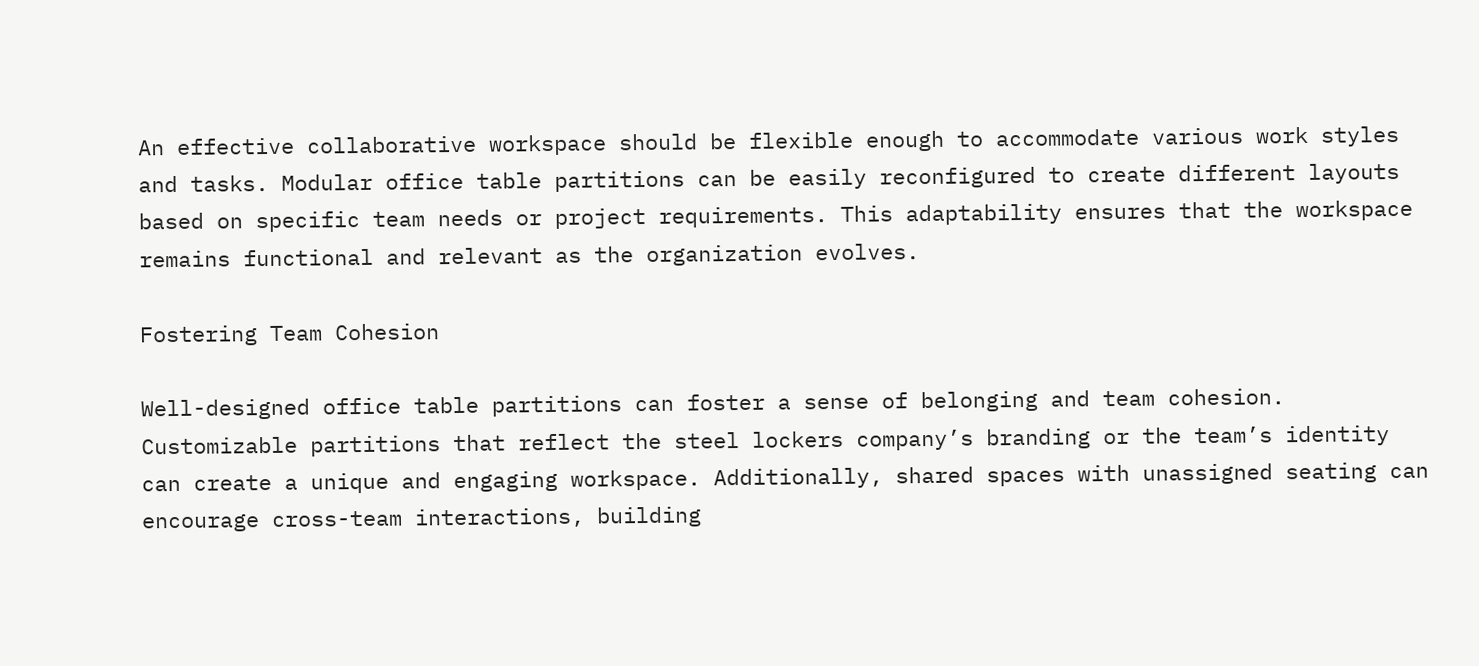An effective collaborative workspace should be flexible enough to accommodate various work styles and tasks. Modular office table partitions can be easily reconfigured to create different layouts based on specific team needs or project requirements. This adaptability ensures that the workspace remains functional and relevant as the organization evolves.

Fostering Team Cohesion

Well-designed office table partitions can foster a sense of belonging and team cohesion. Customizable partitions that reflect the steel lockers company’s branding or the team’s identity can create a unique and engaging workspace. Additionally, shared spaces with unassigned seating can encourage cross-team interactions, building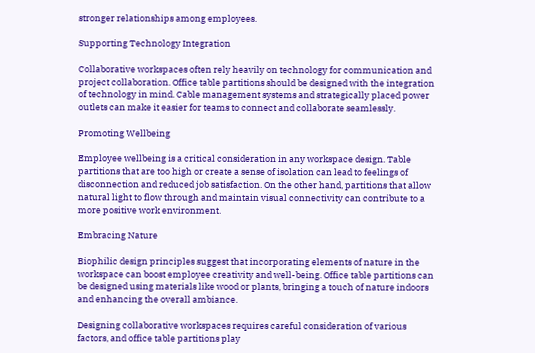stronger relationships among employees.

Supporting Technology Integration

Collaborative workspaces often rely heavily on technology for communication and project collaboration. Office table partitions should be designed with the integration of technology in mind. Cable management systems and strategically placed power outlets can make it easier for teams to connect and collaborate seamlessly.

Promoting Wellbeing

Employee wellbeing is a critical consideration in any workspace design. Table partitions that are too high or create a sense of isolation can lead to feelings of disconnection and reduced job satisfaction. On the other hand, partitions that allow natural light to flow through and maintain visual connectivity can contribute to a more positive work environment.

Embracing Nature

Biophilic design principles suggest that incorporating elements of nature in the workspace can boost employee creativity and well-being. Office table partitions can be designed using materials like wood or plants, bringing a touch of nature indoors and enhancing the overall ambiance.

Designing collaborative workspaces requires careful consideration of various factors, and office table partitions play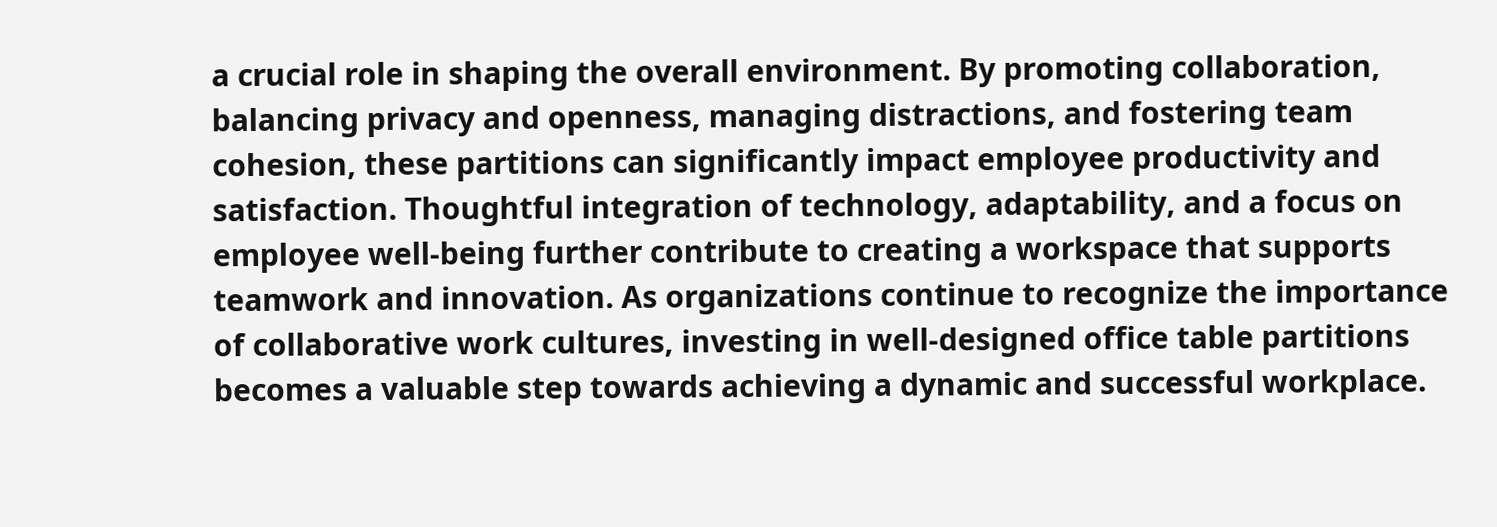a crucial role in shaping the overall environment. By promoting collaboration, balancing privacy and openness, managing distractions, and fostering team cohesion, these partitions can significantly impact employee productivity and satisfaction. Thoughtful integration of technology, adaptability, and a focus on employee well-being further contribute to creating a workspace that supports teamwork and innovation. As organizations continue to recognize the importance of collaborative work cultures, investing in well-designed office table partitions becomes a valuable step towards achieving a dynamic and successful workplace.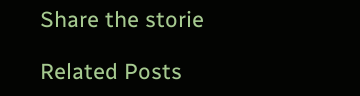Share the storie

Related Posts